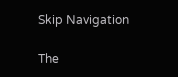Skip Navigation

The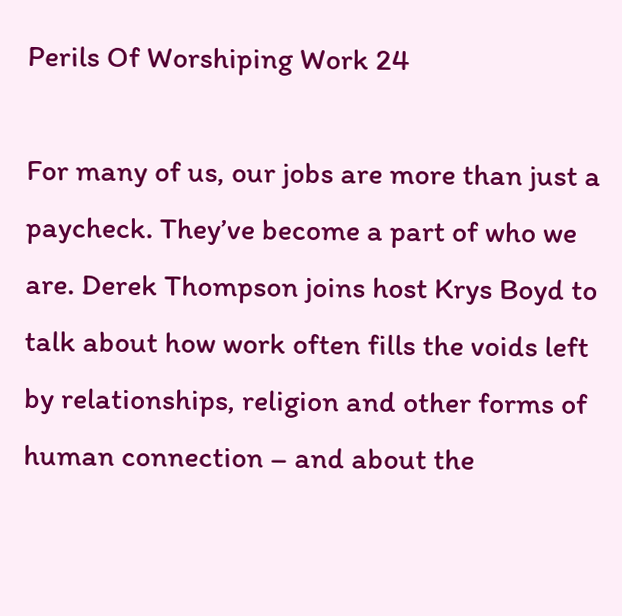Perils Of Worshiping Work 24

For many of us, our jobs are more than just a paycheck. They’ve become a part of who we are. Derek Thompson joins host Krys Boyd to talk about how work often fills the voids left by relationships, religion and other forms of human connection – and about the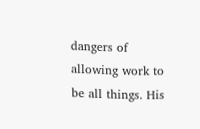dangers of allowing work to be all things. His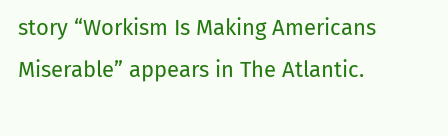story “Workism Is Making Americans Miserable” appears in The Atlantic.